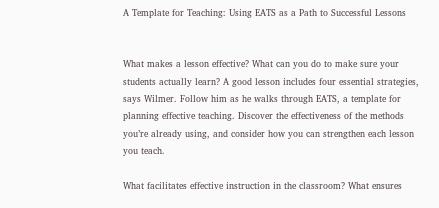A Template for Teaching: Using EATS as a Path to Successful Lessons


What makes a lesson effective? What can you do to make sure your students actually learn? A good lesson includes four essential strategies, says Wilmer. Follow him as he walks through EATS, a template for planning effective teaching. Discover the effectiveness of the methods you’re already using, and consider how you can strengthen each lesson you teach.

What facilitates effective instruction in the classroom? What ensures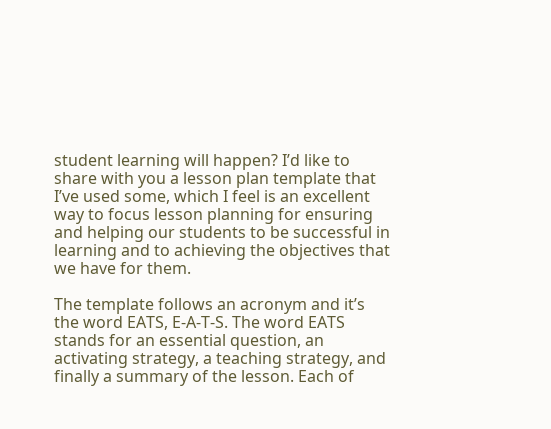student learning will happen? I’d like to share with you a lesson plan template that I’ve used some, which I feel is an excellent way to focus lesson planning for ensuring and helping our students to be successful in learning and to achieving the objectives that we have for them.

The template follows an acronym and it’s the word EATS, E-A-T-S. The word EATS stands for an essential question, an activating strategy, a teaching strategy, and finally a summary of the lesson. Each of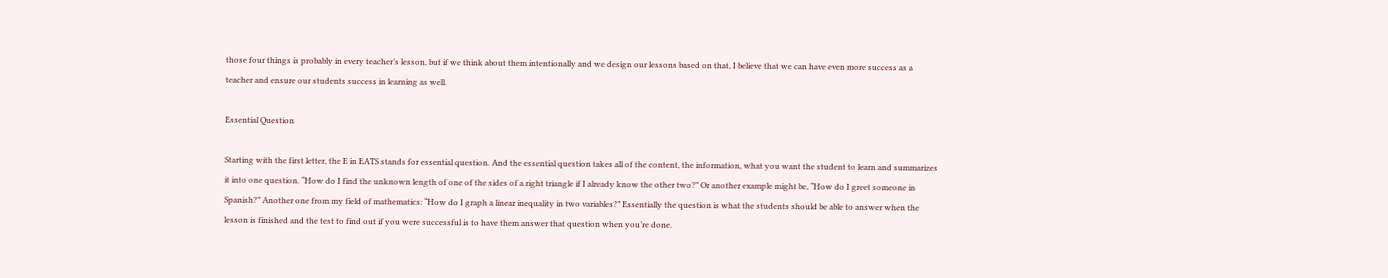those four things is probably in every teacher’s lesson, but if we think about them intentionally and we design our lessons based on that, I believe that we can have even more success as a teacher and ensure our students success in learning as well.

Essential Question

Starting with the first letter, the E in EATS stands for essential question. And the essential question takes all of the content, the information, what you want the student to learn and summarizes it into one question. “How do I find the unknown length of one of the sides of a right triangle if I already know the other two?” Or another example might be, “How do I greet someone in Spanish?” Another one from my field of mathematics: “How do I graph a linear inequality in two variables?” Essentially the question is what the students should be able to answer when the lesson is finished and the test to find out if you were successful is to have them answer that question when you’re done.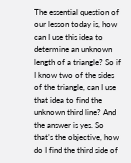The essential question of our lesson today is, how can I use this idea to determine an unknown length of a triangle? So if I know two of the sides of the triangle, can I use that idea to find the unknown third line? And the answer is yes. So that’s the objective, how do I find the third side of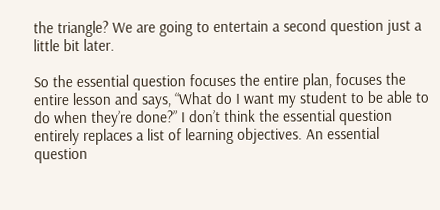the triangle? We are going to entertain a second question just a little bit later.

So the essential question focuses the entire plan, focuses the entire lesson and says, “What do I want my student to be able to do when they’re done?” I don’t think the essential question entirely replaces a list of learning objectives. An essential question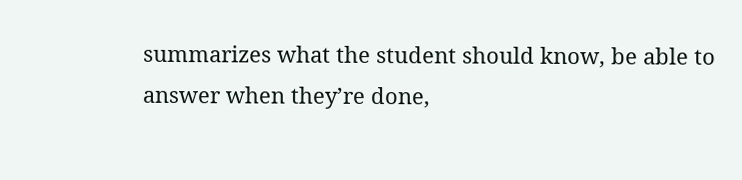summarizes what the student should know, be able to answer when they’re done,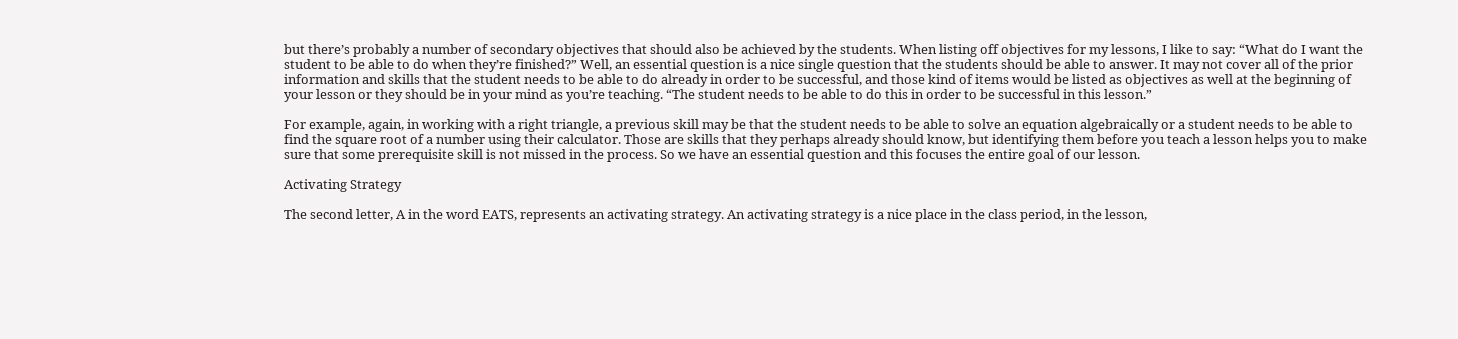but there’s probably a number of secondary objectives that should also be achieved by the students. When listing off objectives for my lessons, I like to say: “What do I want the student to be able to do when they’re finished?” Well, an essential question is a nice single question that the students should be able to answer. It may not cover all of the prior information and skills that the student needs to be able to do already in order to be successful, and those kind of items would be listed as objectives as well at the beginning of your lesson or they should be in your mind as you’re teaching. “The student needs to be able to do this in order to be successful in this lesson.”

For example, again, in working with a right triangle, a previous skill may be that the student needs to be able to solve an equation algebraically or a student needs to be able to find the square root of a number using their calculator. Those are skills that they perhaps already should know, but identifying them before you teach a lesson helps you to make sure that some prerequisite skill is not missed in the process. So we have an essential question and this focuses the entire goal of our lesson.

Activating Strategy

The second letter, A in the word EATS, represents an activating strategy. An activating strategy is a nice place in the class period, in the lesson,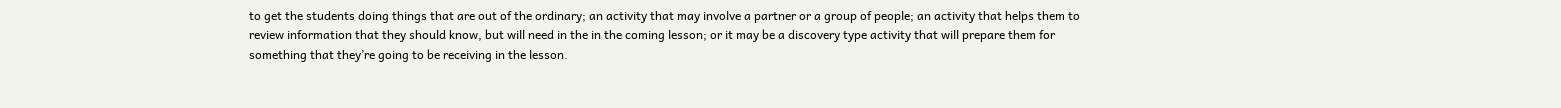to get the students doing things that are out of the ordinary; an activity that may involve a partner or a group of people; an activity that helps them to review information that they should know, but will need in the in the coming lesson; or it may be a discovery type activity that will prepare them for something that they’re going to be receiving in the lesson.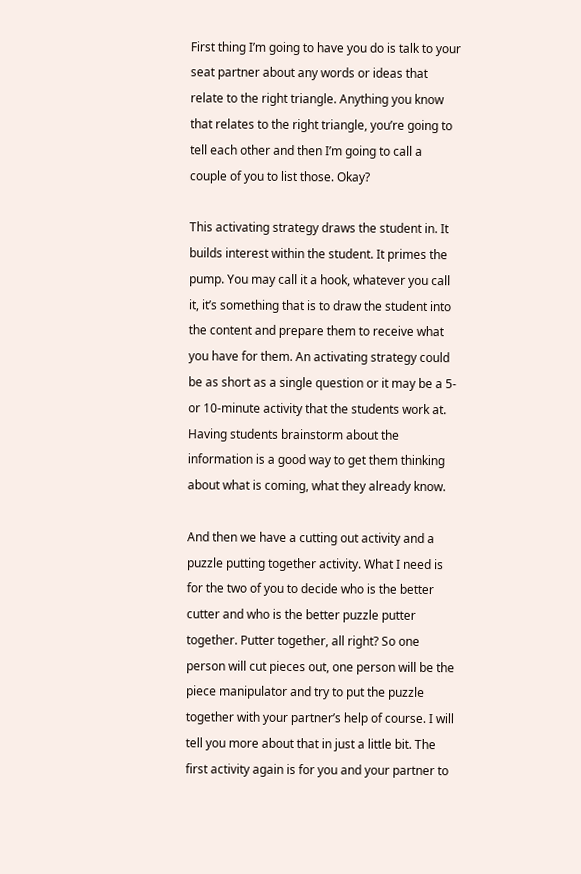First thing I’m going to have you do is talk to your seat partner about any words or ideas that relate to the right triangle. Anything you know that relates to the right triangle, you’re going to tell each other and then I’m going to call a couple of you to list those. Okay?

This activating strategy draws the student in. It builds interest within the student. It primes the pump. You may call it a hook, whatever you call it, it’s something that is to draw the student into the content and prepare them to receive what you have for them. An activating strategy could be as short as a single question or it may be a 5- or 10-minute activity that the students work at. Having students brainstorm about the information is a good way to get them thinking about what is coming, what they already know.

And then we have a cutting out activity and a puzzle putting together activity. What I need is for the two of you to decide who is the better cutter and who is the better puzzle putter together. Putter together, all right? So one person will cut pieces out, one person will be the piece manipulator and try to put the puzzle together with your partner’s help of course. I will tell you more about that in just a little bit. The first activity again is for you and your partner to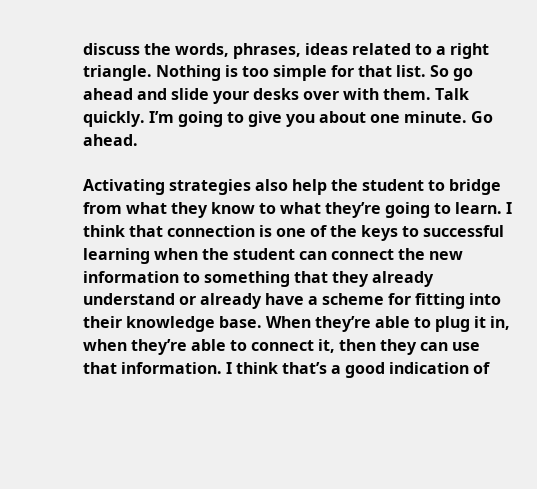discuss the words, phrases, ideas related to a right triangle. Nothing is too simple for that list. So go ahead and slide your desks over with them. Talk quickly. I’m going to give you about one minute. Go ahead.

Activating strategies also help the student to bridge from what they know to what they’re going to learn. I think that connection is one of the keys to successful learning when the student can connect the new information to something that they already understand or already have a scheme for fitting into their knowledge base. When they’re able to plug it in, when they’re able to connect it, then they can use that information. I think that’s a good indication of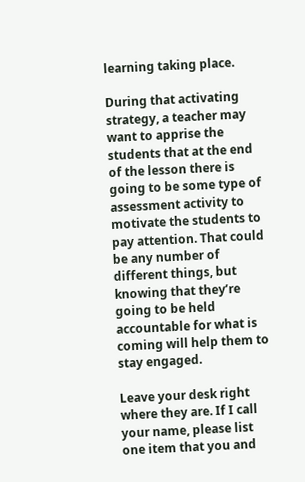learning taking place.

During that activating strategy, a teacher may want to apprise the students that at the end of the lesson there is going to be some type of assessment activity to motivate the students to pay attention. That could be any number of different things, but knowing that they’re going to be held accountable for what is coming will help them to stay engaged.

Leave your desk right where they are. If I call your name, please list one item that you and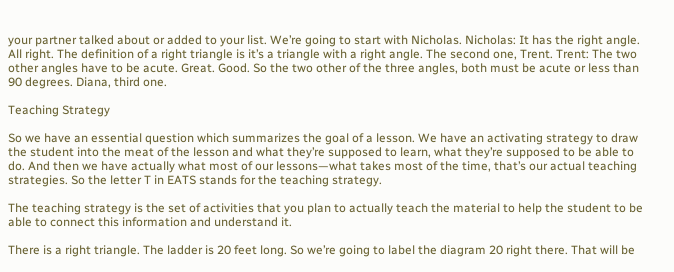your partner talked about or added to your list. We’re going to start with Nicholas. Nicholas: It has the right angle. All right. The definition of a right triangle is it’s a triangle with a right angle. The second one, Trent. Trent: The two other angles have to be acute. Great. Good. So the two other of the three angles, both must be acute or less than 90 degrees. Diana, third one.

Teaching Strategy

So we have an essential question which summarizes the goal of a lesson. We have an activating strategy to draw the student into the meat of the lesson and what they’re supposed to learn, what they’re supposed to be able to do. And then we have actually what most of our lessons—what takes most of the time, that’s our actual teaching strategies. So the letter T in EATS stands for the teaching strategy.

The teaching strategy is the set of activities that you plan to actually teach the material to help the student to be able to connect this information and understand it.

There is a right triangle. The ladder is 20 feet long. So we’re going to label the diagram 20 right there. That will be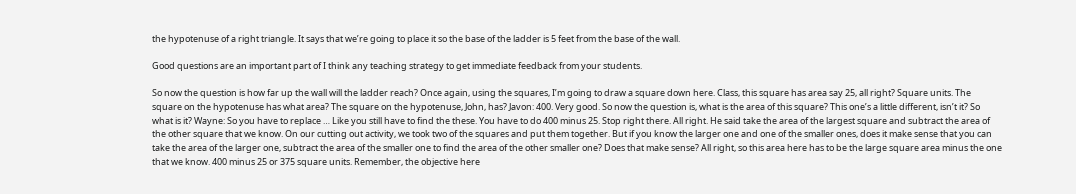the hypotenuse of a right triangle. It says that we’re going to place it so the base of the ladder is 5 feet from the base of the wall.

Good questions are an important part of I think any teaching strategy to get immediate feedback from your students.

So now the question is how far up the wall will the ladder reach? Once again, using the squares, I’m going to draw a square down here. Class, this square has area say 25, all right? Square units. The square on the hypotenuse has what area? The square on the hypotenuse, John, has? Javon: 400. Very good. So now the question is, what is the area of this square? This one’s a little different, isn’t it? So what is it? Wayne: So you have to replace … Like you still have to find the these. You have to do 400 minus 25. Stop right there. All right. He said take the area of the largest square and subtract the area of the other square that we know. On our cutting out activity, we took two of the squares and put them together. But if you know the larger one and one of the smaller ones, does it make sense that you can take the area of the larger one, subtract the area of the smaller one to find the area of the other smaller one? Does that make sense? All right, so this area here has to be the large square area minus the one that we know. 400 minus 25 or 375 square units. Remember, the objective here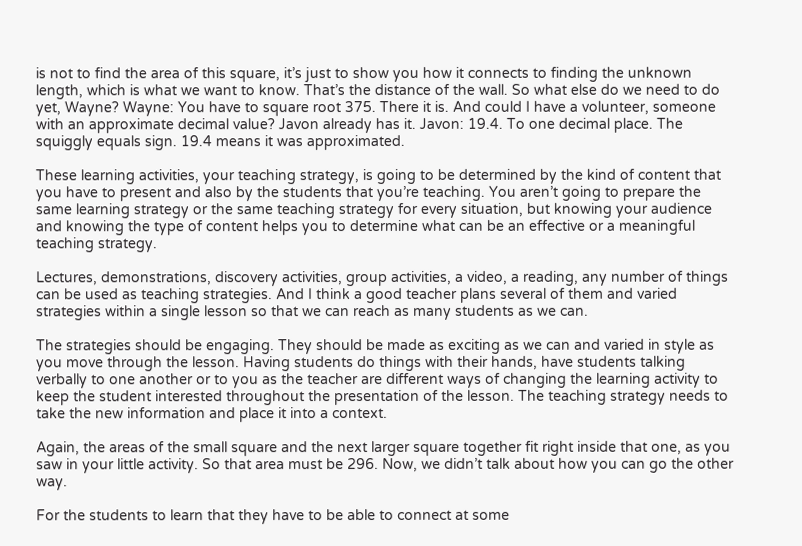is not to find the area of this square, it’s just to show you how it connects to finding the unknown length, which is what we want to know. That’s the distance of the wall. So what else do we need to do yet, Wayne? Wayne: You have to square root 375. There it is. And could I have a volunteer, someone with an approximate decimal value? Javon already has it. Javon: 19.4. To one decimal place. The squiggly equals sign. 19.4 means it was approximated.

These learning activities, your teaching strategy, is going to be determined by the kind of content that you have to present and also by the students that you’re teaching. You aren’t going to prepare the same learning strategy or the same teaching strategy for every situation, but knowing your audience and knowing the type of content helps you to determine what can be an effective or a meaningful teaching strategy.

Lectures, demonstrations, discovery activities, group activities, a video, a reading, any number of things can be used as teaching strategies. And I think a good teacher plans several of them and varied strategies within a single lesson so that we can reach as many students as we can.

The strategies should be engaging. They should be made as exciting as we can and varied in style as you move through the lesson. Having students do things with their hands, have students talking verbally to one another or to you as the teacher are different ways of changing the learning activity to keep the student interested throughout the presentation of the lesson. The teaching strategy needs to take the new information and place it into a context.

Again, the areas of the small square and the next larger square together fit right inside that one, as you saw in your little activity. So that area must be 296. Now, we didn’t talk about how you can go the other way.

For the students to learn that they have to be able to connect at some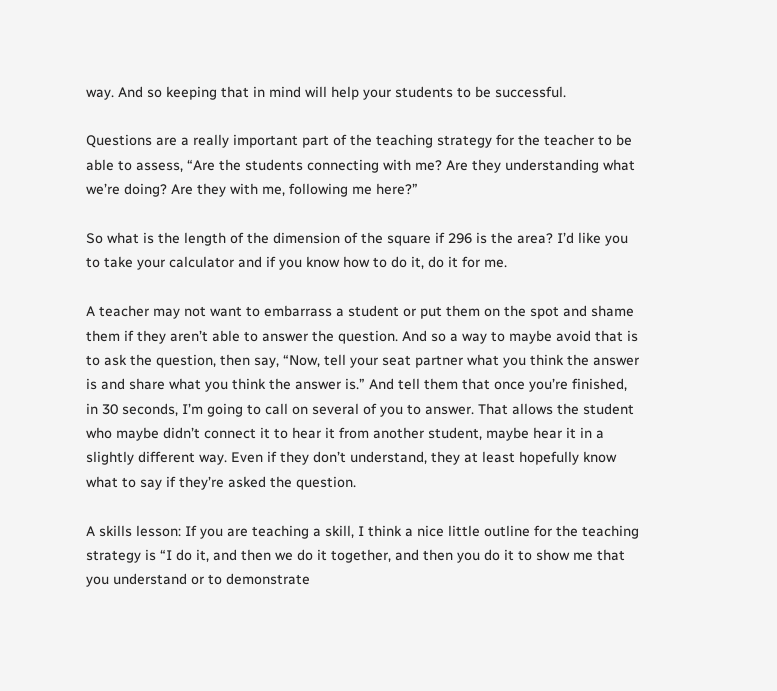way. And so keeping that in mind will help your students to be successful.

Questions are a really important part of the teaching strategy for the teacher to be able to assess, “Are the students connecting with me? Are they understanding what we’re doing? Are they with me, following me here?”

So what is the length of the dimension of the square if 296 is the area? I’d like you to take your calculator and if you know how to do it, do it for me.

A teacher may not want to embarrass a student or put them on the spot and shame them if they aren’t able to answer the question. And so a way to maybe avoid that is to ask the question, then say, “Now, tell your seat partner what you think the answer is and share what you think the answer is.” And tell them that once you’re finished, in 30 seconds, I’m going to call on several of you to answer. That allows the student who maybe didn’t connect it to hear it from another student, maybe hear it in a slightly different way. Even if they don’t understand, they at least hopefully know what to say if they’re asked the question.

A skills lesson: If you are teaching a skill, I think a nice little outline for the teaching strategy is “I do it, and then we do it together, and then you do it to show me that you understand or to demonstrate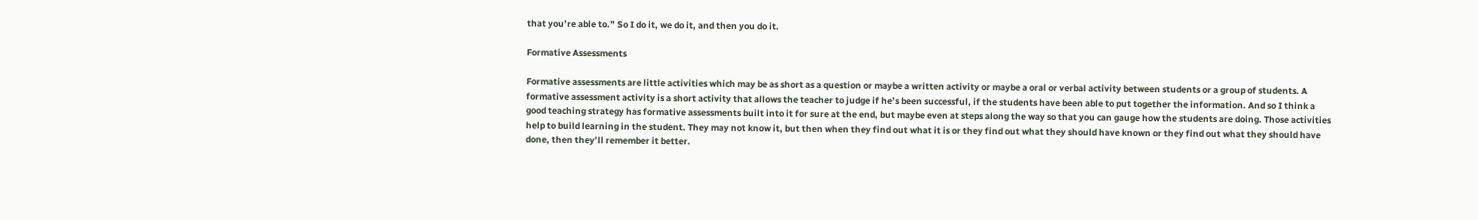that you’re able to.” So I do it, we do it, and then you do it.

Formative Assessments

Formative assessments are little activities which may be as short as a question or maybe a written activity or maybe a oral or verbal activity between students or a group of students. A formative assessment activity is a short activity that allows the teacher to judge if he’s been successful, if the students have been able to put together the information. And so I think a good teaching strategy has formative assessments built into it for sure at the end, but maybe even at steps along the way so that you can gauge how the students are doing. Those activities help to build learning in the student. They may not know it, but then when they find out what it is or they find out what they should have known or they find out what they should have done, then they’ll remember it better.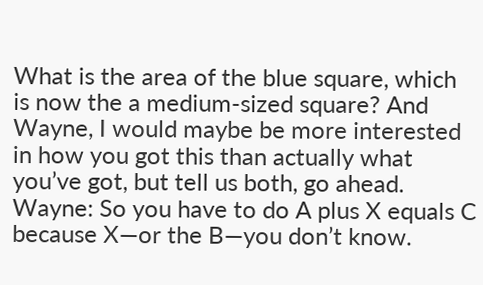What is the area of the blue square, which is now the a medium-sized square? And Wayne, I would maybe be more interested in how you got this than actually what you’ve got, but tell us both, go ahead. Wayne: So you have to do A plus X equals C because X—or the B—you don’t know.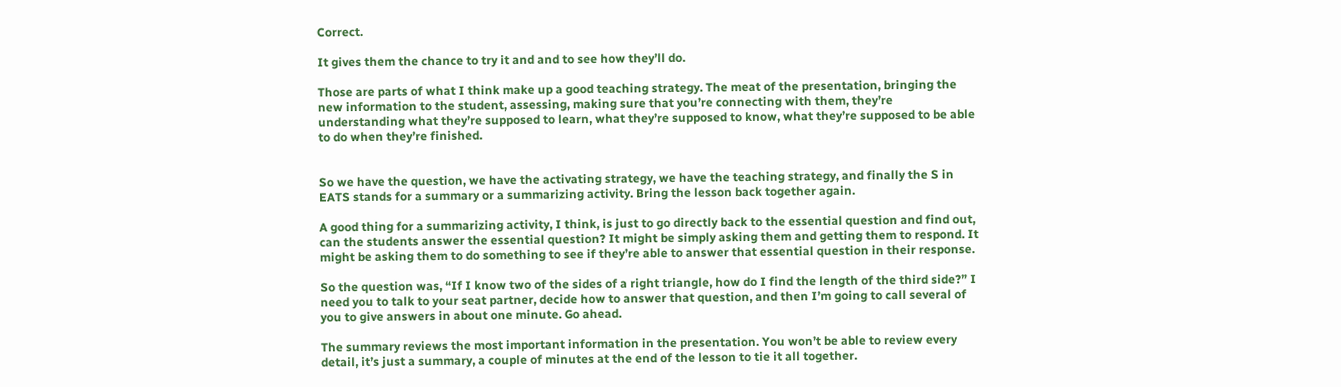Correct.

It gives them the chance to try it and and to see how they’ll do.

Those are parts of what I think make up a good teaching strategy. The meat of the presentation, bringing the new information to the student, assessing, making sure that you’re connecting with them, they’re understanding what they’re supposed to learn, what they’re supposed to know, what they’re supposed to be able to do when they’re finished.


So we have the question, we have the activating strategy, we have the teaching strategy, and finally the S in EATS stands for a summary or a summarizing activity. Bring the lesson back together again.

A good thing for a summarizing activity, I think, is just to go directly back to the essential question and find out, can the students answer the essential question? It might be simply asking them and getting them to respond. It might be asking them to do something to see if they’re able to answer that essential question in their response.

So the question was, “If I know two of the sides of a right triangle, how do I find the length of the third side?” I need you to talk to your seat partner, decide how to answer that question, and then I’m going to call several of you to give answers in about one minute. Go ahead.

The summary reviews the most important information in the presentation. You won’t be able to review every detail, it’s just a summary, a couple of minutes at the end of the lesson to tie it all together.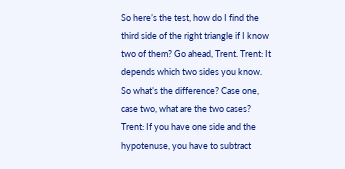So here’s the test, how do I find the third side of the right triangle if I know two of them? Go ahead, Trent. Trent: It depends which two sides you know. So what’s the difference? Case one, case two, what are the two cases? Trent: If you have one side and the hypotenuse, you have to subtract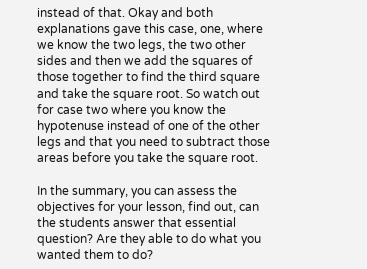instead of that. Okay and both explanations gave this case, one, where we know the two legs, the two other sides and then we add the squares of those together to find the third square and take the square root. So watch out for case two where you know the hypotenuse instead of one of the other legs and that you need to subtract those areas before you take the square root.

In the summary, you can assess the objectives for your lesson, find out, can the students answer that essential question? Are they able to do what you wanted them to do?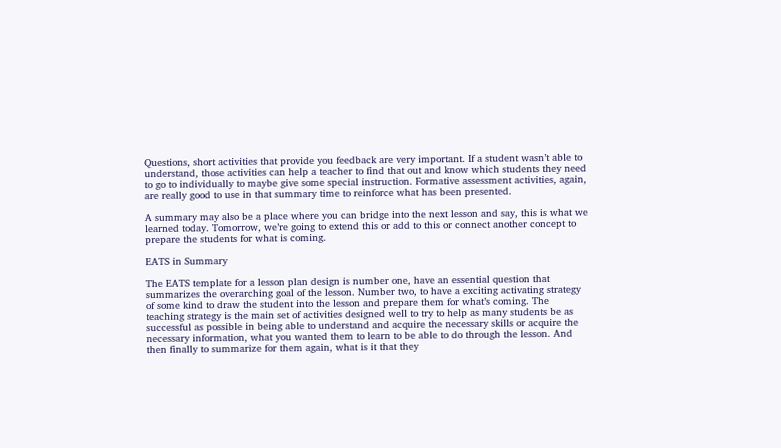Questions, short activities that provide you feedback are very important. If a student wasn’t able to understand, those activities can help a teacher to find that out and know which students they need to go to individually to maybe give some special instruction. Formative assessment activities, again, are really good to use in that summary time to reinforce what has been presented.

A summary may also be a place where you can bridge into the next lesson and say, this is what we learned today. Tomorrow, we’re going to extend this or add to this or connect another concept to prepare the students for what is coming.

EATS in Summary

The EATS template for a lesson plan design is number one, have an essential question that summarizes the overarching goal of the lesson. Number two, to have a exciting activating strategy of some kind to draw the student into the lesson and prepare them for what’s coming. The teaching strategy is the main set of activities designed well to try to help as many students be as successful as possible in being able to understand and acquire the necessary skills or acquire the necessary information, what you wanted them to learn to be able to do through the lesson. And then finally to summarize for them again, what is it that they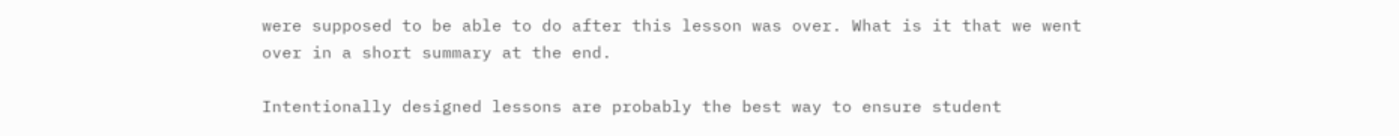were supposed to be able to do after this lesson was over. What is it that we went over in a short summary at the end.

Intentionally designed lessons are probably the best way to ensure student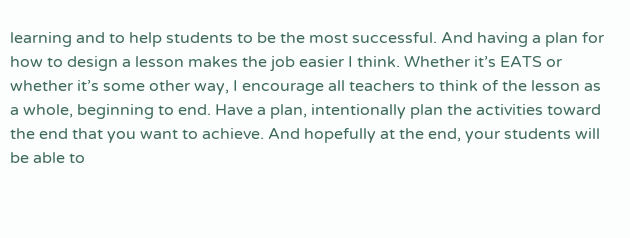learning and to help students to be the most successful. And having a plan for how to design a lesson makes the job easier I think. Whether it’s EATS or whether it’s some other way, I encourage all teachers to think of the lesson as a whole, beginning to end. Have a plan, intentionally plan the activities toward the end that you want to achieve. And hopefully at the end, your students will be able to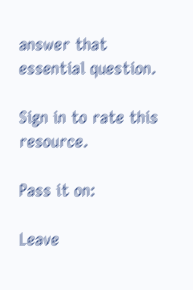answer that essential question.

Sign in to rate this resource.

Pass it on:

Leave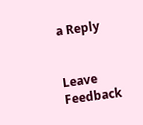a Reply


Leave Feedback